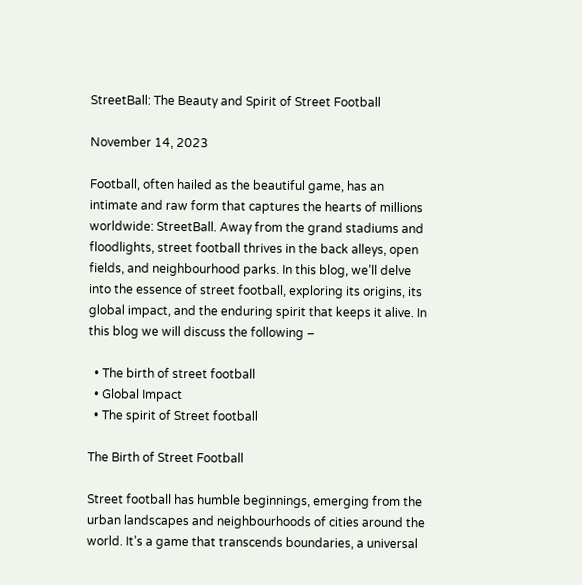StreetBall: The Beauty and Spirit of Street Football

November 14, 2023

Football, often hailed as the beautiful game, has an intimate and raw form that captures the hearts of millions worldwide: StreetBall. Away from the grand stadiums and floodlights, street football thrives in the back alleys, open fields, and neighbourhood parks. In this blog, we’ll delve into the essence of street football, exploring its origins, its global impact, and the enduring spirit that keeps it alive. In this blog we will discuss the following –

  • The birth of street football
  • Global Impact
  • The spirit of Street football

The Birth of Street Football

Street football has humble beginnings, emerging from the urban landscapes and neighbourhoods of cities around the world. It’s a game that transcends boundaries, a universal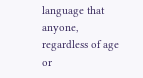language that anyone, regardless of age or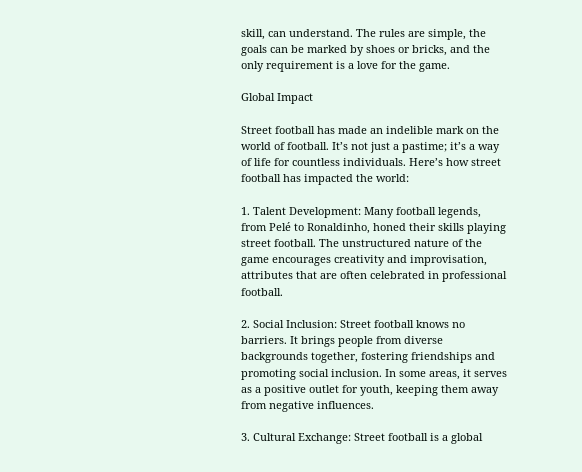skill, can understand. The rules are simple, the goals can be marked by shoes or bricks, and the only requirement is a love for the game.

Global Impact

Street football has made an indelible mark on the world of football. It’s not just a pastime; it’s a way of life for countless individuals. Here’s how street football has impacted the world:

1. Talent Development: Many football legends, from Pelé to Ronaldinho, honed their skills playing street football. The unstructured nature of the game encourages creativity and improvisation, attributes that are often celebrated in professional football.

2. Social Inclusion: Street football knows no barriers. It brings people from diverse backgrounds together, fostering friendships and promoting social inclusion. In some areas, it serves as a positive outlet for youth, keeping them away from negative influences.

3. Cultural Exchange: Street football is a global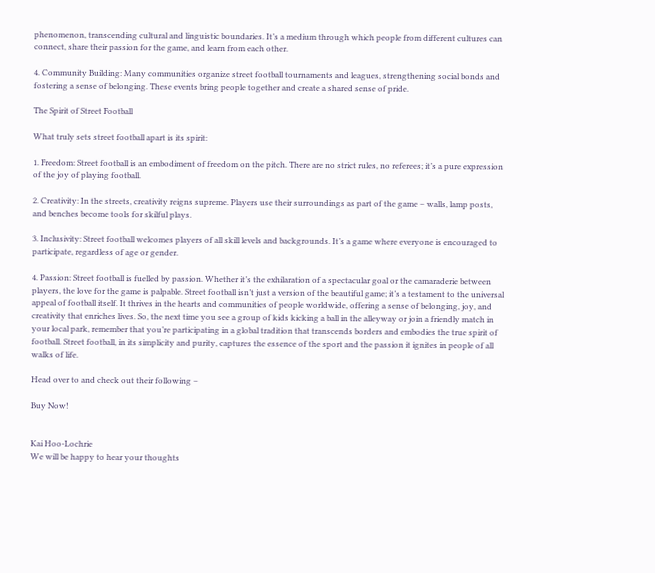phenomenon, transcending cultural and linguistic boundaries. It’s a medium through which people from different cultures can connect, share their passion for the game, and learn from each other.

4. Community Building: Many communities organize street football tournaments and leagues, strengthening social bonds and fostering a sense of belonging. These events bring people together and create a shared sense of pride.

The Spirit of Street Football

What truly sets street football apart is its spirit:

1. Freedom: Street football is an embodiment of freedom on the pitch. There are no strict rules, no referees; it’s a pure expression of the joy of playing football.

2. Creativity: In the streets, creativity reigns supreme. Players use their surroundings as part of the game – walls, lamp posts, and benches become tools for skilful plays.

3. Inclusivity: Street football welcomes players of all skill levels and backgrounds. It’s a game where everyone is encouraged to participate, regardless of age or gender.

4. Passion: Street football is fuelled by passion. Whether it’s the exhilaration of a spectacular goal or the camaraderie between players, the love for the game is palpable. Street football isn’t just a version of the beautiful game; it’s a testament to the universal appeal of football itself. It thrives in the hearts and communities of people worldwide, offering a sense of belonging, joy, and creativity that enriches lives. So, the next time you see a group of kids kicking a ball in the alleyway or join a friendly match in your local park, remember that you’re participating in a global tradition that transcends borders and embodies the true spirit of football. Street football, in its simplicity and purity, captures the essence of the sport and the passion it ignites in people of all walks of life.

Head over to and check out their following –

Buy Now!


Kai Hoo-Lochrie
We will be happy to hear your thoughts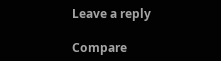Leave a reply

Compare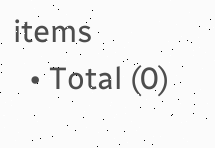items
  • Total (0)